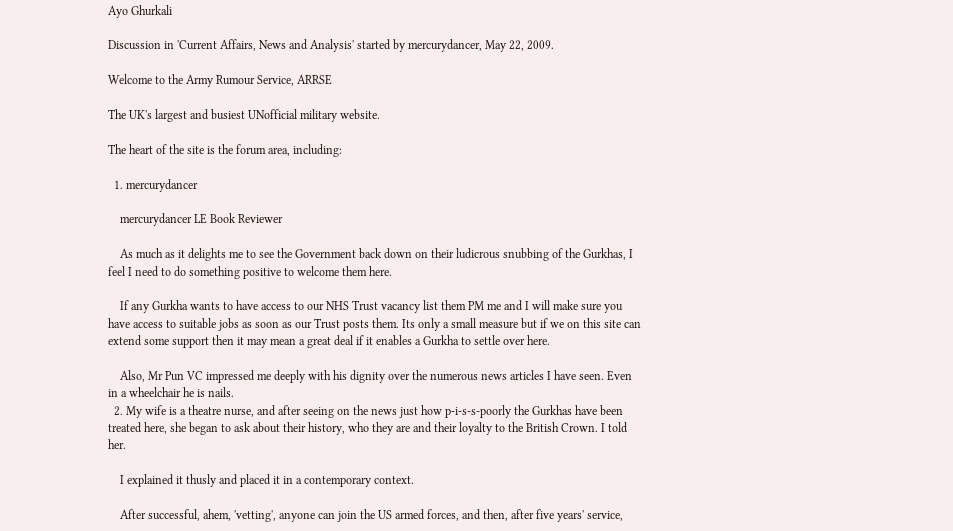Ayo Ghurkali

Discussion in 'Current Affairs, News and Analysis' started by mercurydancer, May 22, 2009.

Welcome to the Army Rumour Service, ARRSE

The UK's largest and busiest UNofficial military website.

The heart of the site is the forum area, including:

  1. mercurydancer

    mercurydancer LE Book Reviewer

    As much as it delights me to see the Government back down on their ludicrous snubbing of the Gurkhas, I feel I need to do something positive to welcome them here.

    If any Gurkha wants to have access to our NHS Trust vacancy list them PM me and I will make sure you have access to suitable jobs as soon as our Trust posts them. Its only a small measure but if we on this site can extend some support then it may mean a great deal if it enables a Gurkha to settle over here.

    Also, Mr Pun VC impressed me deeply with his dignity over the numerous news articles I have seen. Even in a wheelchair he is nails.
  2. My wife is a theatre nurse, and after seeing on the news just how p-i-s-s-poorly the Gurkhas have been treated here, she began to ask about their history, who they are and their loyalty to the British Crown. I told her.

    I explained it thusly and placed it in a contemporary context.

    After successful, ahem, 'vetting', anyone can join the US armed forces, and then, after five years' service,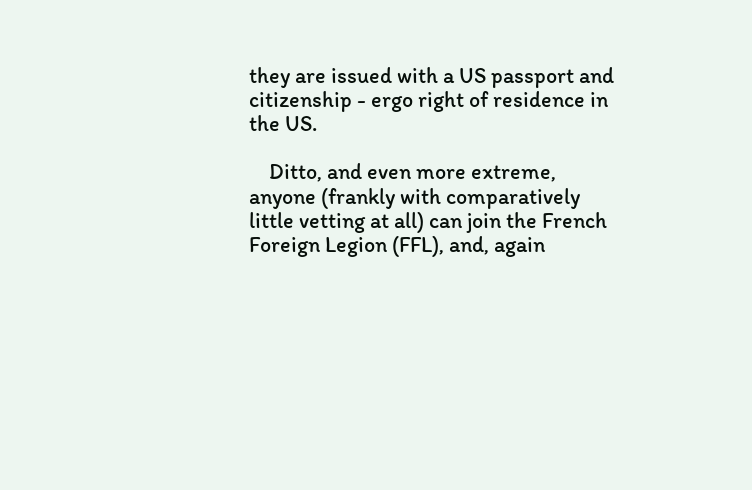they are issued with a US passport and citizenship - ergo right of residence in the US.

    Ditto, and even more extreme, anyone (frankly with comparatively little vetting at all) can join the French Foreign Legion (FFL), and, again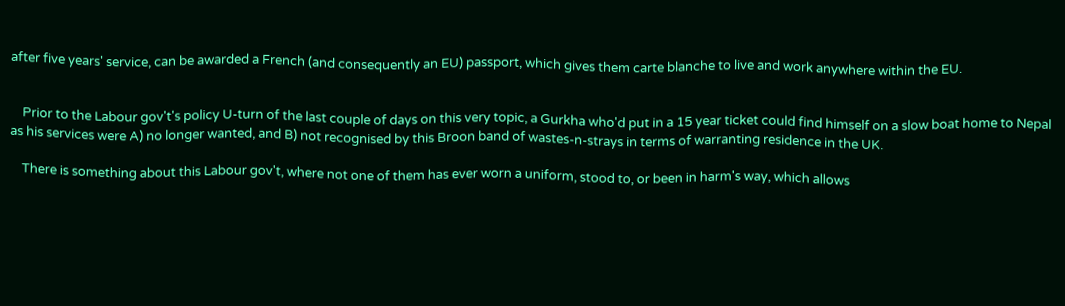after five years' service, can be awarded a French (and consequently an EU) passport, which gives them carte blanche to live and work anywhere within the EU.


    Prior to the Labour gov't's policy U-turn of the last couple of days on this very topic, a Gurkha who'd put in a 15 year ticket could find himself on a slow boat home to Nepal as his services were A) no longer wanted, and B) not recognised by this Broon band of wastes-n-strays in terms of warranting residence in the UK.

    There is something about this Labour gov't, where not one of them has ever worn a uniform, stood to, or been in harm's way, which allows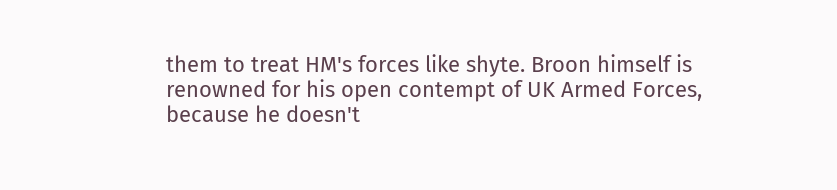them to treat HM's forces like shyte. Broon himself is renowned for his open contempt of UK Armed Forces, because he doesn't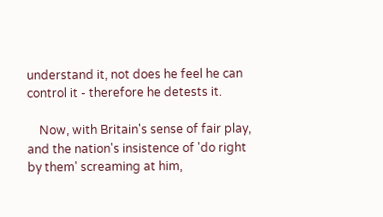understand it, not does he feel he can control it - therefore he detests it.

    Now, with Britain's sense of fair play, and the nation's insistence of 'do right by them' screaming at him,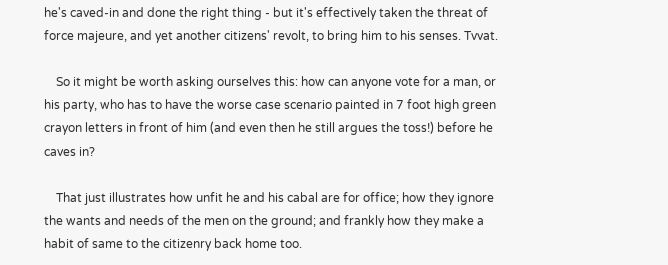he's caved-in and done the right thing - but it's effectively taken the threat of force majeure, and yet another citizens' revolt, to bring him to his senses. Tvvat.

    So it might be worth asking ourselves this: how can anyone vote for a man, or his party, who has to have the worse case scenario painted in 7 foot high green crayon letters in front of him (and even then he still argues the toss!) before he caves in?

    That just illustrates how unfit he and his cabal are for office; how they ignore the wants and needs of the men on the ground; and frankly how they make a habit of same to the citizenry back home too.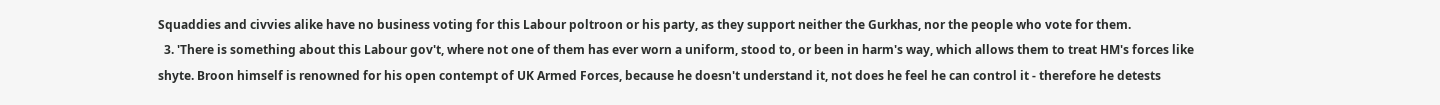Squaddies and civvies alike have no business voting for this Labour poltroon or his party, as they support neither the Gurkhas, nor the people who vote for them.
  3. 'There is something about this Labour gov't, where not one of them has ever worn a uniform, stood to, or been in harm's way, which allows them to treat HM's forces like shyte. Broon himself is renowned for his open contempt of UK Armed Forces, because he doesn't understand it, not does he feel he can control it - therefore he detests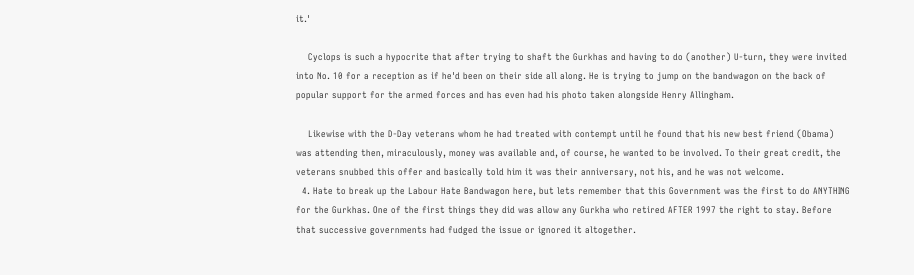it.'

    Cyclops is such a hypocrite that after trying to shaft the Gurkhas and having to do (another) U-turn, they were invited into No. 10 for a reception as if he'd been on their side all along. He is trying to jump on the bandwagon on the back of popular support for the armed forces and has even had his photo taken alongside Henry Allingham.

    Likewise with the D-Day veterans whom he had treated with contempt until he found that his new best friend (Obama) was attending then, miraculously, money was available and, of course, he wanted to be involved. To their great credit, the veterans snubbed this offer and basically told him it was their anniversary, not his, and he was not welcome.
  4. Hate to break up the Labour Hate Bandwagon here, but lets remember that this Government was the first to do ANYTHING for the Gurkhas. One of the first things they did was allow any Gurkha who retired AFTER 1997 the right to stay. Before that successive governments had fudged the issue or ignored it altogether.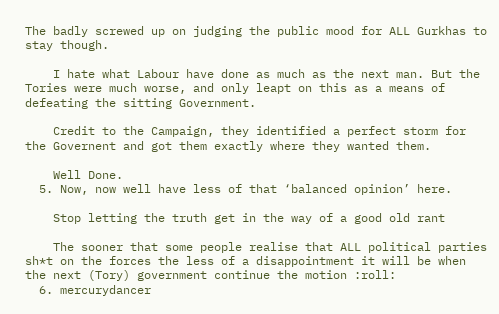The badly screwed up on judging the public mood for ALL Gurkhas to stay though.

    I hate what Labour have done as much as the next man. But the Tories were much worse, and only leapt on this as a means of defeating the sitting Government.

    Credit to the Campaign, they identified a perfect storm for the Governent and got them exactly where they wanted them.

    Well Done.
  5. Now, now well have less of that ‘balanced opinion’ here.

    Stop letting the truth get in the way of a good old rant

    The sooner that some people realise that ALL political parties sh*t on the forces the less of a disappointment it will be when the next (Tory) government continue the motion :roll:
  6. mercurydancer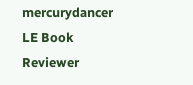mercurydancer LE Book Reviewer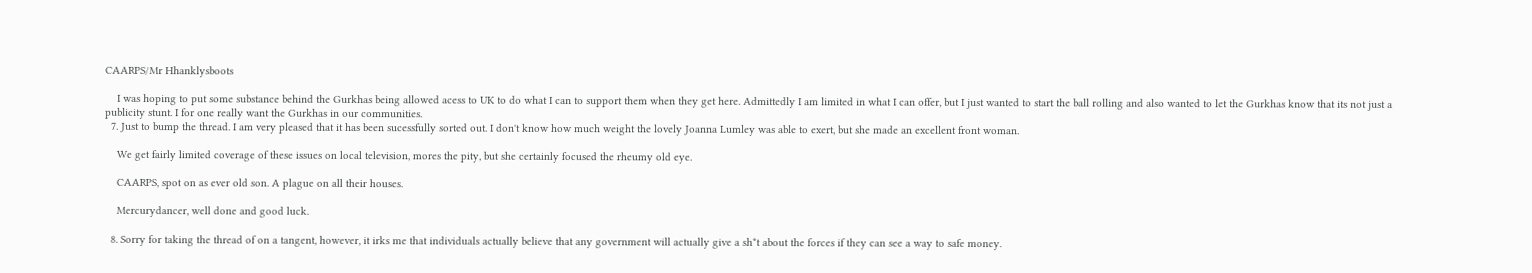CAARPS/Mr Hhanklysboots

    I was hoping to put some substance behind the Gurkhas being allowed acess to UK to do what I can to support them when they get here. Admittedly I am limited in what I can offer, but I just wanted to start the ball rolling and also wanted to let the Gurkhas know that its not just a publicity stunt. I for one really want the Gurkhas in our communities.
  7. Just to bump the thread. I am very pleased that it has been sucessfully sorted out. I don't know how much weight the lovely Joanna Lumley was able to exert, but she made an excellent front woman.

    We get fairly limited coverage of these issues on local television, mores the pity, but she certainly focused the rheumy old eye.

    CAARPS, spot on as ever old son. A plague on all their houses.

    Mercurydancer, well done and good luck.

  8. Sorry for taking the thread of on a tangent, however, it irks me that individuals actually believe that any government will actually give a sh*t about the forces if they can see a way to safe money.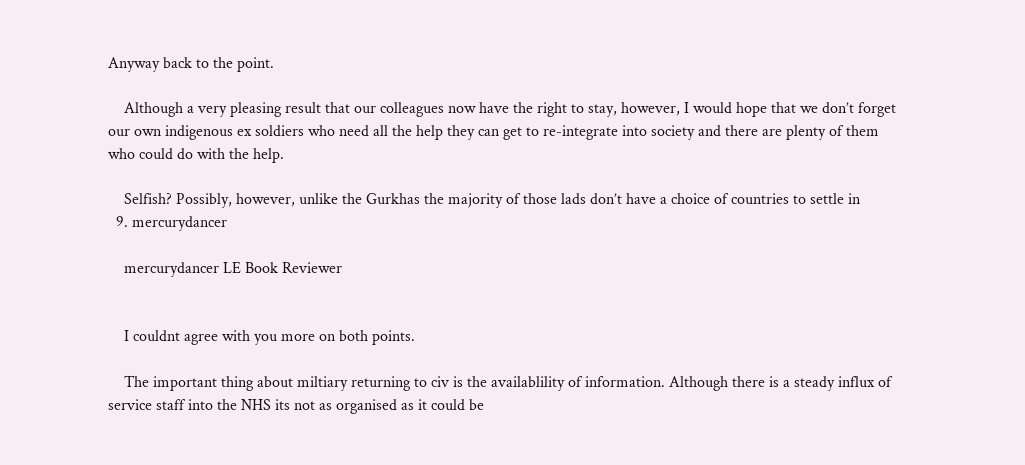Anyway back to the point.

    Although a very pleasing result that our colleagues now have the right to stay, however, I would hope that we don’t forget our own indigenous ex soldiers who need all the help they can get to re-integrate into society and there are plenty of them who could do with the help.

    Selfish? Possibly, however, unlike the Gurkhas the majority of those lads don’t have a choice of countries to settle in
  9. mercurydancer

    mercurydancer LE Book Reviewer


    I couldnt agree with you more on both points.

    The important thing about miltiary returning to civ is the availablility of information. Although there is a steady influx of service staff into the NHS its not as organised as it could be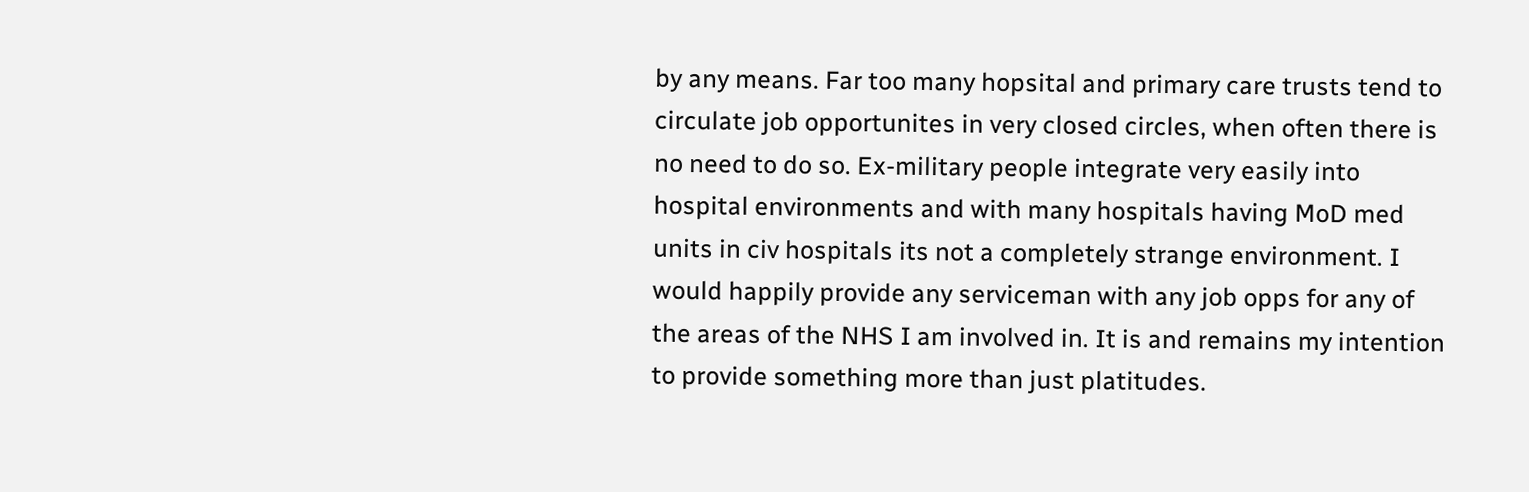by any means. Far too many hopsital and primary care trusts tend to circulate job opportunites in very closed circles, when often there is no need to do so. Ex-military people integrate very easily into hospital environments and with many hospitals having MoD med units in civ hospitals its not a completely strange environment. I would happily provide any serviceman with any job opps for any of the areas of the NHS I am involved in. It is and remains my intention to provide something more than just platitudes.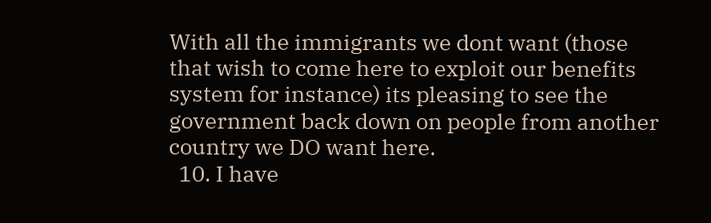With all the immigrants we dont want (those that wish to come here to exploit our benefits system for instance) its pleasing to see the government back down on people from another country we DO want here.
  10. I have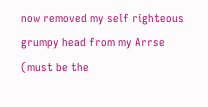now removed my self righteous grumpy head from my Arrse (must be the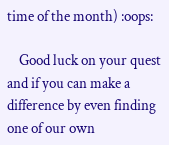time of the month) :oops:

    Good luck on your quest and if you can make a difference by even finding one of our own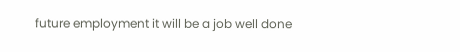future employment it will be a job well done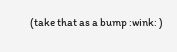(take that as a bump :wink: )